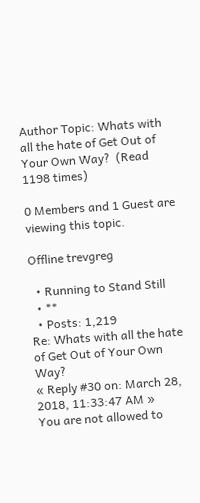Author Topic: Whats with all the hate of Get Out of Your Own Way?  (Read 1198 times)

0 Members and 1 Guest are viewing this topic.

Offline trevgreg

  • Running to Stand Still
  • **
  • Posts: 1,219
Re: Whats with all the hate of Get Out of Your Own Way?
« Reply #30 on: March 28, 2018, 11:33:47 AM »
You are not allowed to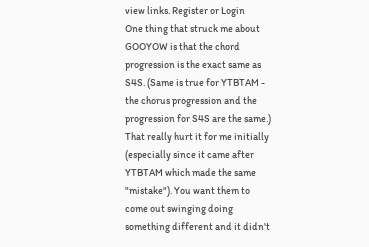view links. Register or Login
One thing that struck me about GOOYOW is that the chord progression is the exact same as S4S. (Same is true for YTBTAM - the chorus progression and the progression for S4S are the same.) That really hurt it for me initially (especially since it came after YTBTAM which made the same "mistake"). You want them to come out swinging doing something different and it didn't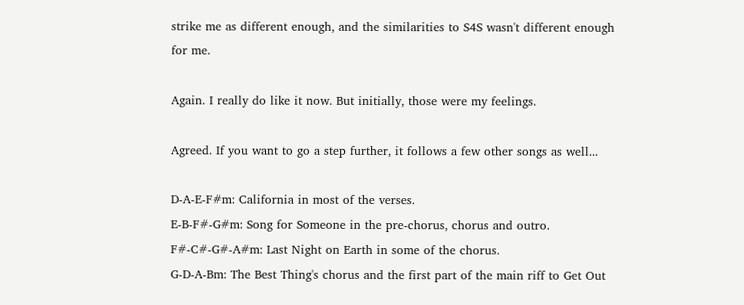strike me as different enough, and the similarities to S4S wasn't different enough for me.

Again. I really do like it now. But initially, those were my feelings.

Agreed. If you want to go a step further, it follows a few other songs as well...

D-A-E-F#m: California in most of the verses.
E-B-F#-G#m: Song for Someone in the pre-chorus, chorus and outro.
F#-C#-G#-A#m: Last Night on Earth in some of the chorus.
G-D-A-Bm: The Best Thing's chorus and the first part of the main riff to Get Out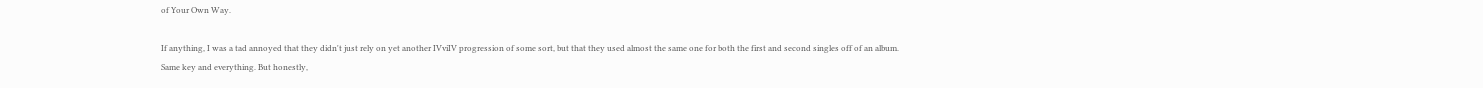of Your Own Way.

If anything, I was a tad annoyed that they didn't just rely on yet another IVviIV progression of some sort, but that they used almost the same one for both the first and second singles off of an album. Same key and everything. But honestly,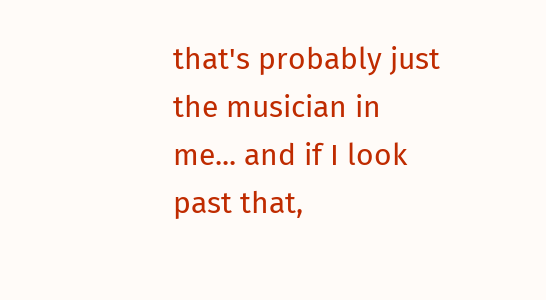that's probably just the musician in me... and if I look past that,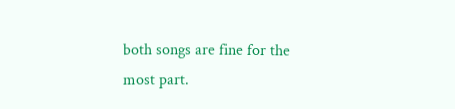both songs are fine for the most part.